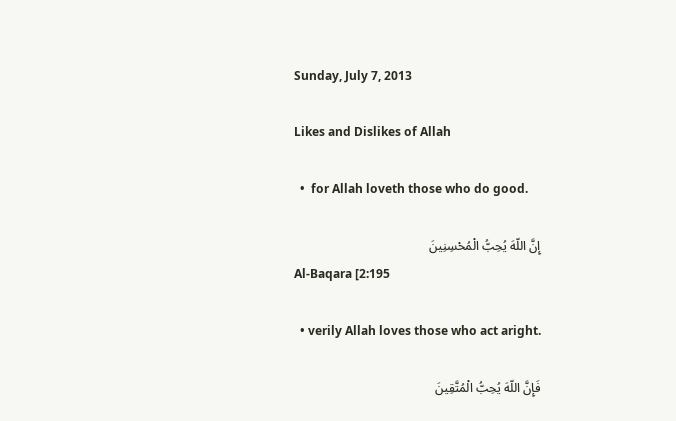Sunday, July 7, 2013

Likes and Dislikes of Allah

  •  for Allah loveth those who do good.

إِنَّ اللّهَ يُحِبُّ الْمُحْسِنِينَ
Al-Baqara [2:195

  • verily Allah loves those who act aright.

فَإِنَّ اللّهَ يُحِبُّ الْمُتَّقِينَ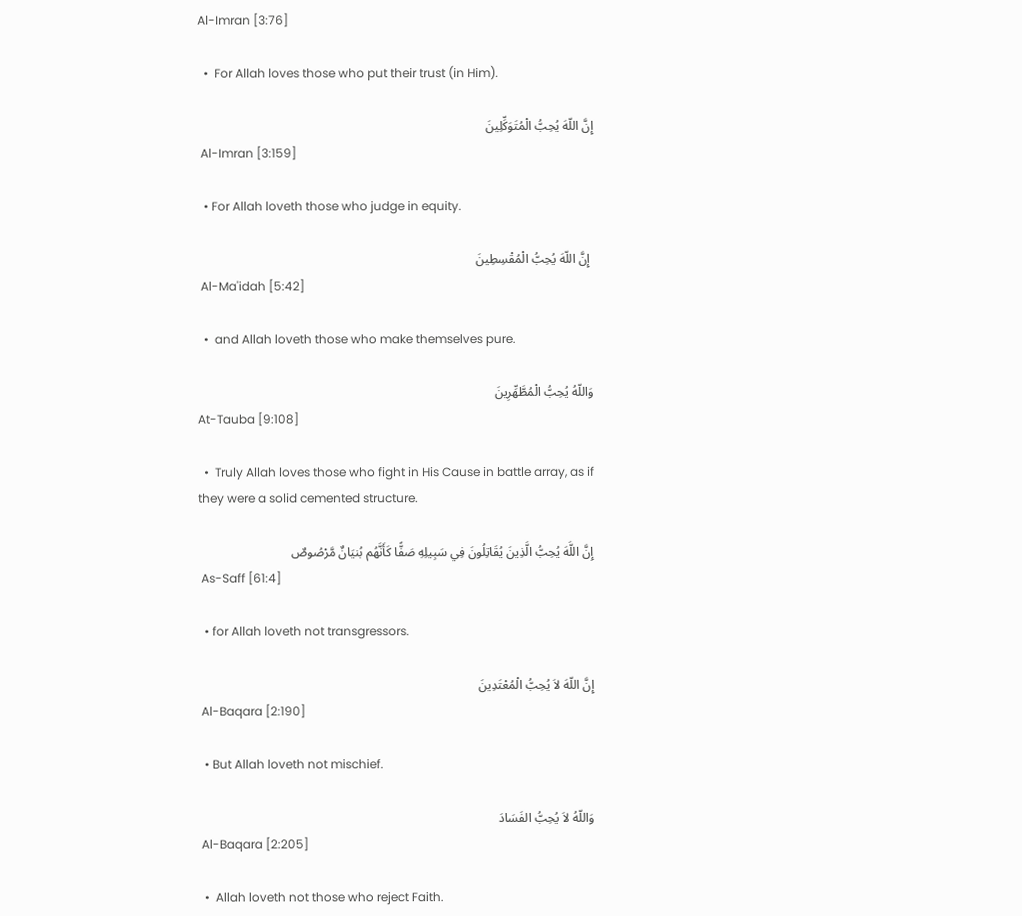Al-Imran [3:76]

  •  For Allah loves those who put their trust (in Him).

إِنَّ اللّهَ يُحِبُّ الْمُتَوَكِّلِينَ
 Al-Imran [3:159]

  • For Allah loveth those who judge in equity.

 إِنَّ اللّهَ يُحِبُّ الْمُقْسِطِينَ
 Al-Ma'idah [5:42]

  •  and Allah loveth those who make themselves pure.

وَاللّهُ يُحِبُّ الْمُطَّهِّرِينَ
At-Tauba [9:108]

  •  Truly Allah loves those who fight in His Cause in battle array, as if they were a solid cemented structure.

إِنَّ اللَّهَ يُحِبُّ الَّذِينَ يُقَاتِلُونَ فِي سَبِيلِهِ صَفًّا كَأَنَّهُم بُنيَانٌ مَّرْصُوصٌ
 As-Saff [61:4]

  • for Allah loveth not transgressors.

إِنَّ اللّهَ لاَ يُحِبُّ الْمُعْتَدِينَ
 Al-Baqara [2:190]

  • But Allah loveth not mischief.

وَاللّهُ لاَ يُحِبُّ الفَسَادَ
 Al-Baqara [2:205]

  •  Allah loveth not those who reject Faith.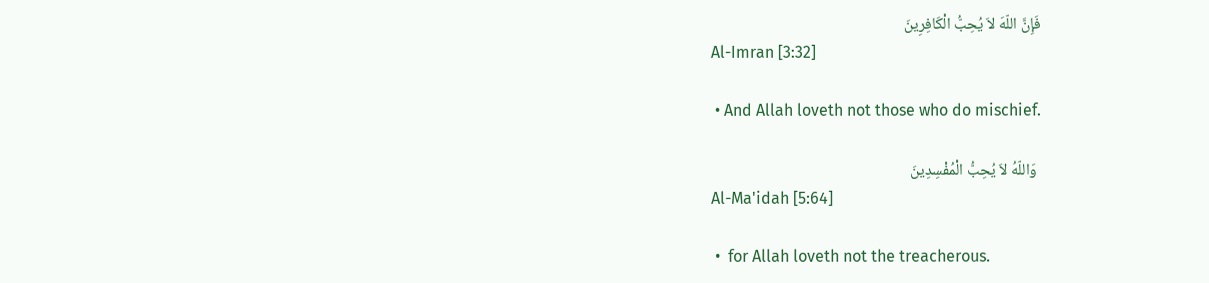فَإِنَّ اللّهَ لاَ يُحِبُّ الْكَافِرِينَ
 Al-Imran [3:32]

  • And Allah loveth not those who do mischief.

 وَاللّهُ لاَ يُحِبُّ الْمُفْسِدِينَ
 Al-Ma'idah [5:64]

  •  for Allah loveth not the treacherous.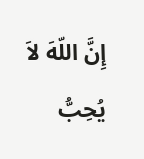إِنَّ اللّهَ لاَ يُحِبُّ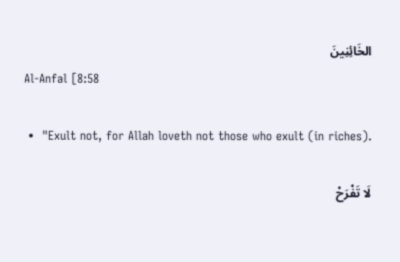الخَائِنِينَ
 Al-Anfal [8:58

  •  "Exult not, for Allah loveth not those who exult (in riches).

لَا تَفْرَحْ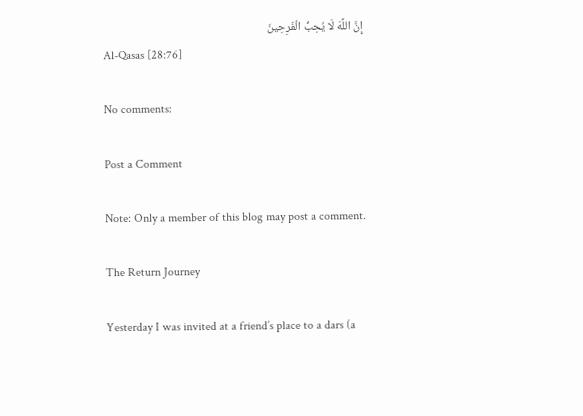إِنَّ اللَّهَ لَا يُحِبُّ الْفَرِحِينَ
Al-Qasas [28:76]

No comments:

Post a Comment

Note: Only a member of this blog may post a comment.

The Return Journey

Yesterday I was invited at a friend’s place to a dars (a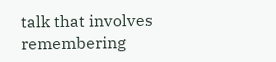talk that involves remembering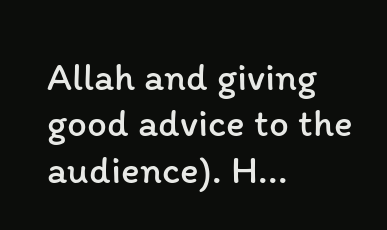Allah and giving good advice to the audience). H...